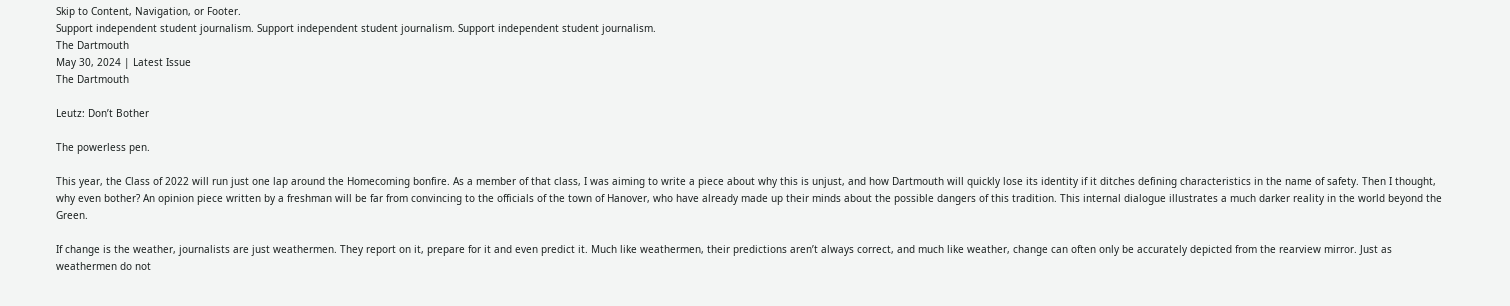Skip to Content, Navigation, or Footer.
Support independent student journalism. Support independent student journalism. Support independent student journalism.
The Dartmouth
May 30, 2024 | Latest Issue
The Dartmouth

Leutz: Don’t Bother

The powerless pen.

This year, the Class of 2022 will run just one lap around the Homecoming bonfire. As a member of that class, I was aiming to write a piece about why this is unjust, and how Dartmouth will quickly lose its identity if it ditches defining characteristics in the name of safety. Then I thought, why even bother? An opinion piece written by a freshman will be far from convincing to the officials of the town of Hanover, who have already made up their minds about the possible dangers of this tradition. This internal dialogue illustrates a much darker reality in the world beyond the Green.

If change is the weather, journalists are just weathermen. They report on it, prepare for it and even predict it. Much like weathermen, their predictions aren’t always correct, and much like weather, change can often only be accurately depicted from the rearview mirror. Just as weathermen do not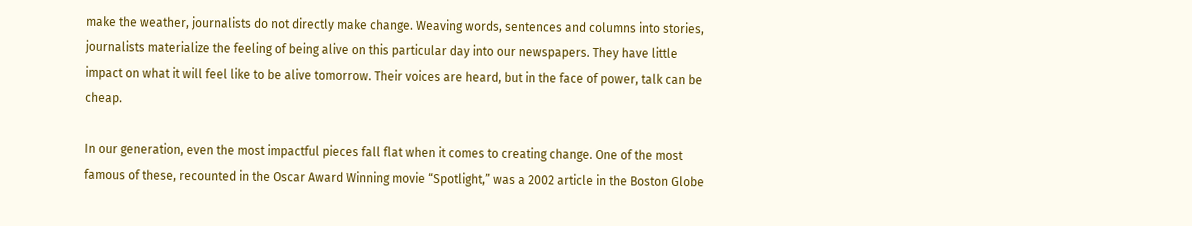make the weather, journalists do not directly make change. Weaving words, sentences and columns into stories, journalists materialize the feeling of being alive on this particular day into our newspapers. They have little impact on what it will feel like to be alive tomorrow. Their voices are heard, but in the face of power, talk can be cheap.

In our generation, even the most impactful pieces fall flat when it comes to creating change. One of the most famous of these, recounted in the Oscar Award Winning movie “Spotlight,” was a 2002 article in the Boston Globe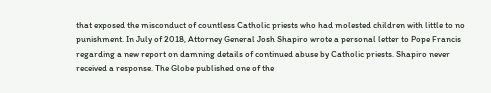that exposed the misconduct of countless Catholic priests who had molested children with little to no punishment. In July of 2018, Attorney General Josh Shapiro wrote a personal letter to Pope Francis regarding a new report on damning details of continued abuse by Catholic priests. Shapiro never received a response. The Globe published one of the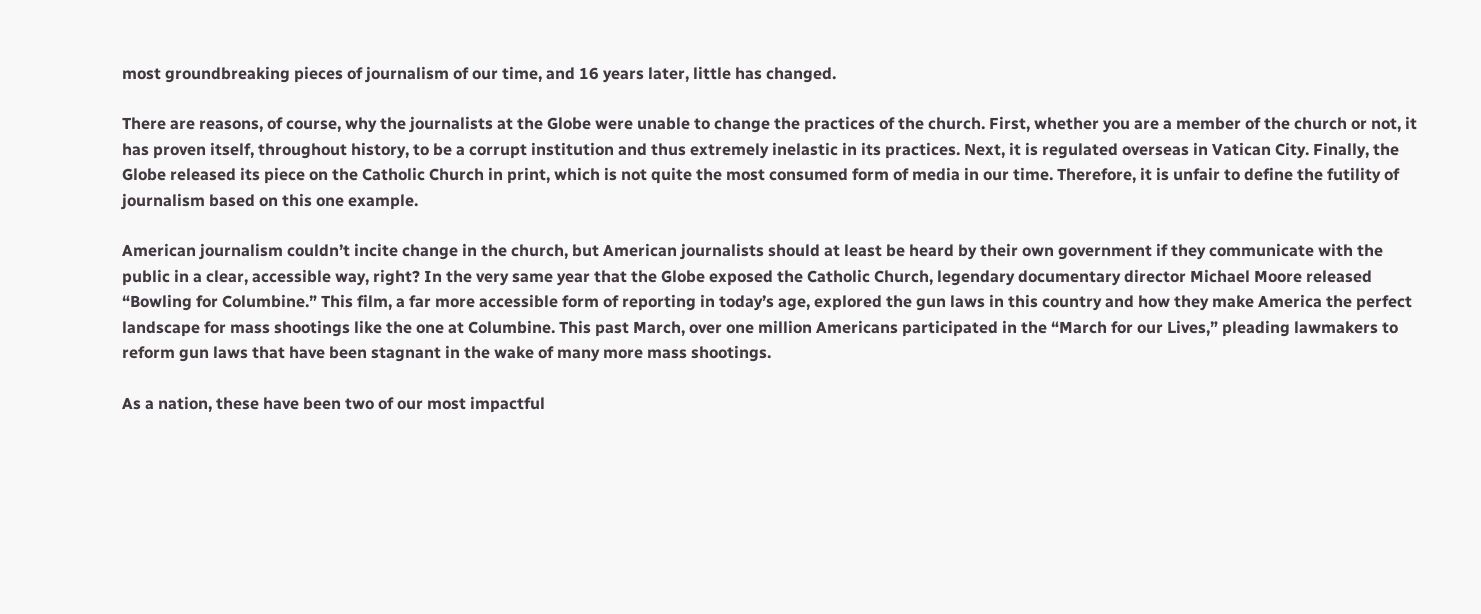most groundbreaking pieces of journalism of our time, and 16 years later, little has changed.

There are reasons, of course, why the journalists at the Globe were unable to change the practices of the church. First, whether you are a member of the church or not, it has proven itself, throughout history, to be a corrupt institution and thus extremely inelastic in its practices. Next, it is regulated overseas in Vatican City. Finally, the Globe released its piece on the Catholic Church in print, which is not quite the most consumed form of media in our time. Therefore, it is unfair to define the futility of journalism based on this one example.

American journalism couldn’t incite change in the church, but American journalists should at least be heard by their own government if they communicate with the public in a clear, accessible way, right? In the very same year that the Globe exposed the Catholic Church, legendary documentary director Michael Moore released “Bowling for Columbine.” This film, a far more accessible form of reporting in today’s age, explored the gun laws in this country and how they make America the perfect landscape for mass shootings like the one at Columbine. This past March, over one million Americans participated in the “March for our Lives,” pleading lawmakers to reform gun laws that have been stagnant in the wake of many more mass shootings.

As a nation, these have been two of our most impactful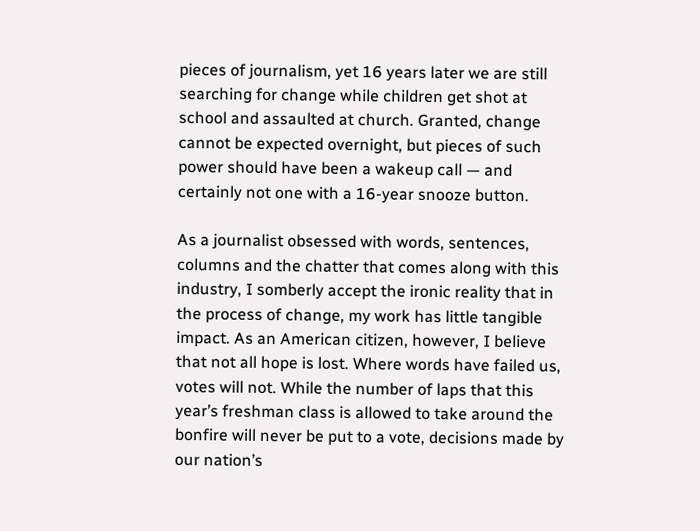pieces of journalism, yet 16 years later we are still searching for change while children get shot at school and assaulted at church. Granted, change cannot be expected overnight, but pieces of such power should have been a wakeup call — and certainly not one with a 16-year snooze button.

As a journalist obsessed with words, sentences, columns and the chatter that comes along with this industry, I somberly accept the ironic reality that in the process of change, my work has little tangible impact. As an American citizen, however, I believe that not all hope is lost. Where words have failed us, votes will not. While the number of laps that this year’s freshman class is allowed to take around the bonfire will never be put to a vote, decisions made by our nation’s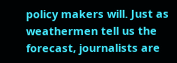policy makers will. Just as weathermen tell us the forecast, journalists are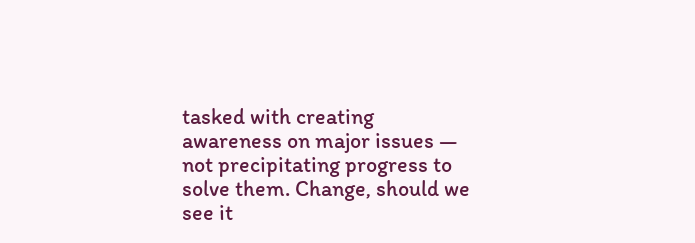tasked with creating awareness on major issues — not precipitating progress to solve them. Change, should we see it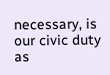necessary, is our civic duty as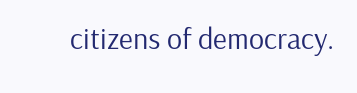citizens of democracy.